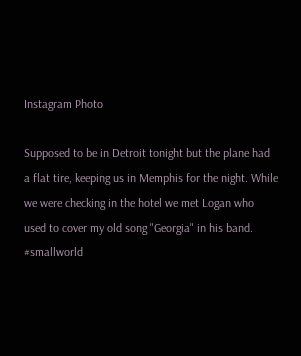Instagram Photo

Supposed to be in Detroit tonight but the plane had a flat tire, keeping us in Memphis for the night. While we were checking in the hotel we met Logan who used to cover my old song "Georgia" in his band. #smallworld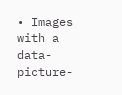• Images with a data-picture-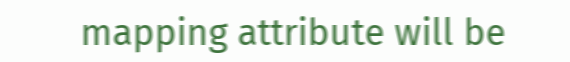mapping attribute will be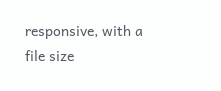responsive, with a file size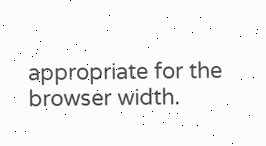appropriate for the browser width.